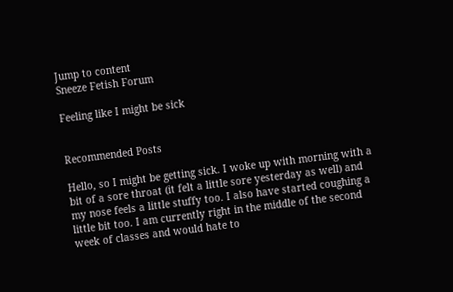Jump to content
Sneeze Fetish Forum

Feeling like I might be sick


Recommended Posts

Hello, so I might be getting sick. I woke up with morning with a bit of a sore throat (it felt a little sore yesterday as well) and my nose feels a little stuffy too. I also have started coughing a little bit too. I am currently right in the middle of the second week of classes and would hate to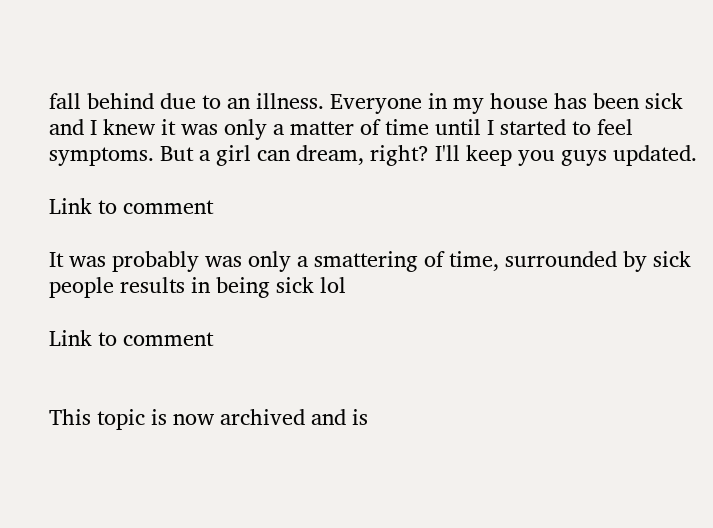fall behind due to an illness. Everyone in my house has been sick and I knew it was only a matter of time until I started to feel symptoms. But a girl can dream, right? I'll keep you guys updated.

Link to comment

It was probably was only a smattering of time, surrounded by sick people results in being sick lol

Link to comment


This topic is now archived and is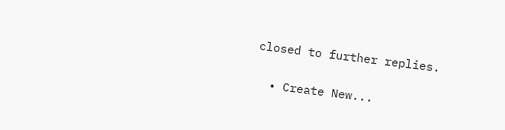closed to further replies.

  • Create New...